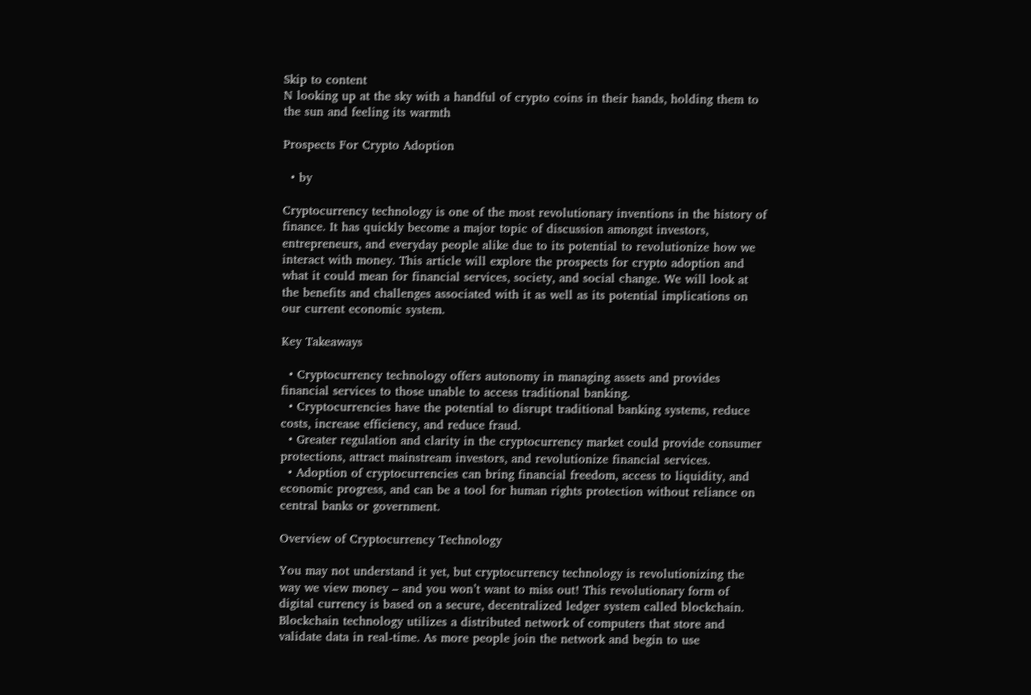Skip to content
N looking up at the sky with a handful of crypto coins in their hands, holding them to the sun and feeling its warmth

Prospects For Crypto Adoption

  • by

Cryptocurrency technology is one of the most revolutionary inventions in the history of finance. It has quickly become a major topic of discussion amongst investors, entrepreneurs, and everyday people alike due to its potential to revolutionize how we interact with money. This article will explore the prospects for crypto adoption and what it could mean for financial services, society, and social change. We will look at the benefits and challenges associated with it as well as its potential implications on our current economic system.

Key Takeaways

  • Cryptocurrency technology offers autonomy in managing assets and provides financial services to those unable to access traditional banking.
  • Cryptocurrencies have the potential to disrupt traditional banking systems, reduce costs, increase efficiency, and reduce fraud.
  • Greater regulation and clarity in the cryptocurrency market could provide consumer protections, attract mainstream investors, and revolutionize financial services.
  • Adoption of cryptocurrencies can bring financial freedom, access to liquidity, and economic progress, and can be a tool for human rights protection without reliance on central banks or government.

Overview of Cryptocurrency Technology

You may not understand it yet, but cryptocurrency technology is revolutionizing the way we view money – and you won’t want to miss out! This revolutionary form of digital currency is based on a secure, decentralized ledger system called blockchain. Blockchain technology utilizes a distributed network of computers that store and validate data in real-time. As more people join the network and begin to use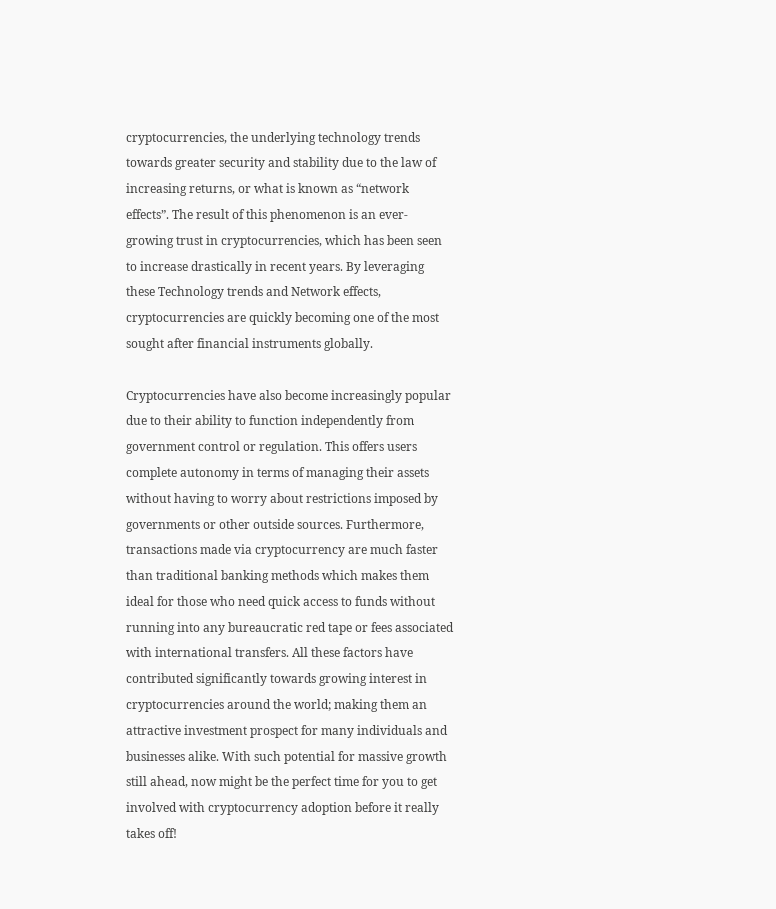cryptocurrencies, the underlying technology trends towards greater security and stability due to the law of increasing returns, or what is known as “network effects”. The result of this phenomenon is an ever-growing trust in cryptocurrencies, which has been seen to increase drastically in recent years. By leveraging these Technology trends and Network effects, cryptocurrencies are quickly becoming one of the most sought after financial instruments globally.

Cryptocurrencies have also become increasingly popular due to their ability to function independently from government control or regulation. This offers users complete autonomy in terms of managing their assets without having to worry about restrictions imposed by governments or other outside sources. Furthermore, transactions made via cryptocurrency are much faster than traditional banking methods which makes them ideal for those who need quick access to funds without running into any bureaucratic red tape or fees associated with international transfers. All these factors have contributed significantly towards growing interest in cryptocurrencies around the world; making them an attractive investment prospect for many individuals and businesses alike. With such potential for massive growth still ahead, now might be the perfect time for you to get involved with cryptocurrency adoption before it really takes off!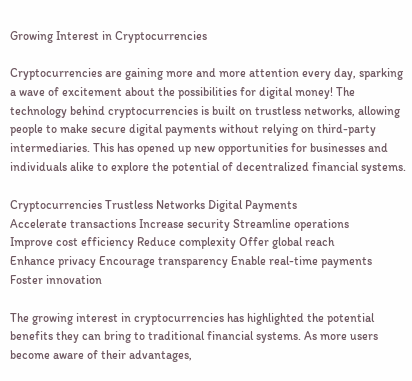Growing Interest in Cryptocurrencies

Cryptocurrencies are gaining more and more attention every day, sparking a wave of excitement about the possibilities for digital money! The technology behind cryptocurrencies is built on trustless networks, allowing people to make secure digital payments without relying on third-party intermediaries. This has opened up new opportunities for businesses and individuals alike to explore the potential of decentralized financial systems.

Cryptocurrencies Trustless Networks Digital Payments
Accelerate transactions Increase security Streamline operations
Improve cost efficiency Reduce complexity Offer global reach
Enhance privacy Encourage transparency Enable real-time payments
Foster innovation

The growing interest in cryptocurrencies has highlighted the potential benefits they can bring to traditional financial systems. As more users become aware of their advantages,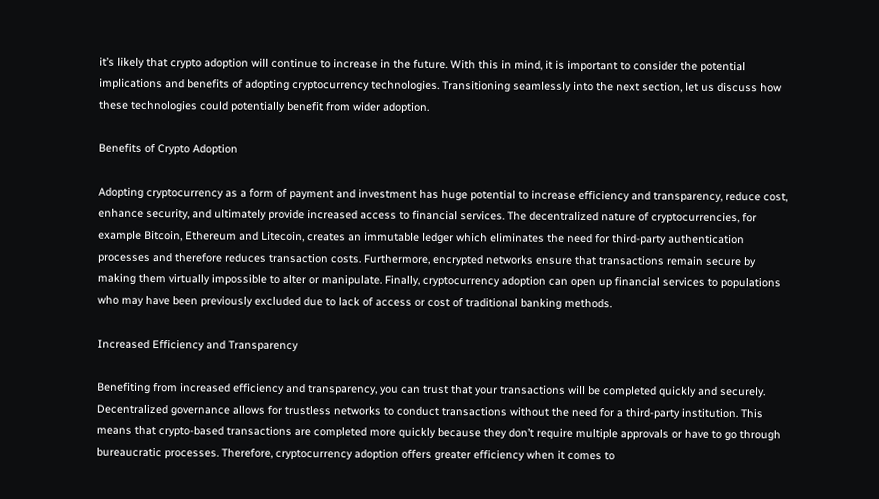it’s likely that crypto adoption will continue to increase in the future. With this in mind, it is important to consider the potential implications and benefits of adopting cryptocurrency technologies. Transitioning seamlessly into the next section, let us discuss how these technologies could potentially benefit from wider adoption.

Benefits of Crypto Adoption

Adopting cryptocurrency as a form of payment and investment has huge potential to increase efficiency and transparency, reduce cost, enhance security, and ultimately provide increased access to financial services. The decentralized nature of cryptocurrencies, for example Bitcoin, Ethereum and Litecoin, creates an immutable ledger which eliminates the need for third-party authentication processes and therefore reduces transaction costs. Furthermore, encrypted networks ensure that transactions remain secure by making them virtually impossible to alter or manipulate. Finally, cryptocurrency adoption can open up financial services to populations who may have been previously excluded due to lack of access or cost of traditional banking methods.

Increased Efficiency and Transparency

Benefiting from increased efficiency and transparency, you can trust that your transactions will be completed quickly and securely. Decentralized governance allows for trustless networks to conduct transactions without the need for a third-party institution. This means that crypto-based transactions are completed more quickly because they don’t require multiple approvals or have to go through bureaucratic processes. Therefore, cryptocurrency adoption offers greater efficiency when it comes to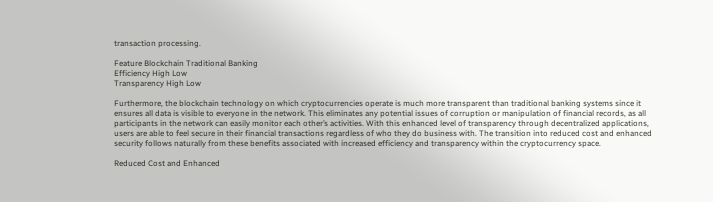transaction processing.

Feature Blockchain Traditional Banking
Efficiency High Low
Transparency High Low

Furthermore, the blockchain technology on which cryptocurrencies operate is much more transparent than traditional banking systems since it ensures all data is visible to everyone in the network. This eliminates any potential issues of corruption or manipulation of financial records, as all participants in the network can easily monitor each other’s activities. With this enhanced level of transparency through decentralized applications, users are able to feel secure in their financial transactions regardless of who they do business with. The transition into reduced cost and enhanced security follows naturally from these benefits associated with increased efficiency and transparency within the cryptocurrency space.

Reduced Cost and Enhanced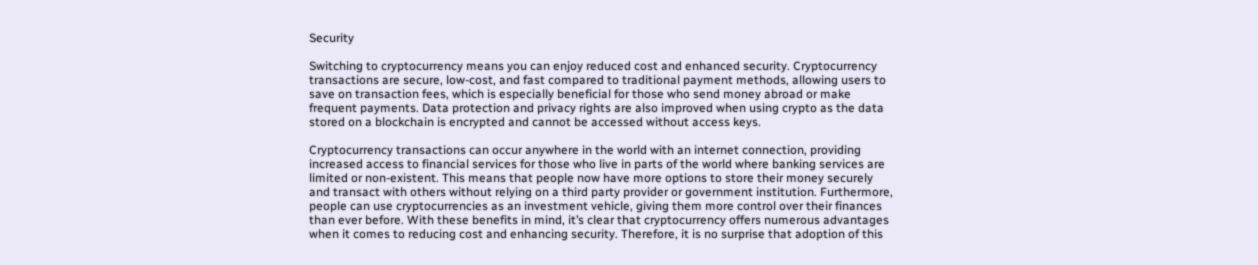Security

Switching to cryptocurrency means you can enjoy reduced cost and enhanced security. Cryptocurrency transactions are secure, low-cost, and fast compared to traditional payment methods, allowing users to save on transaction fees, which is especially beneficial for those who send money abroad or make frequent payments. Data protection and privacy rights are also improved when using crypto as the data stored on a blockchain is encrypted and cannot be accessed without access keys.

Cryptocurrency transactions can occur anywhere in the world with an internet connection, providing increased access to financial services for those who live in parts of the world where banking services are limited or non-existent. This means that people now have more options to store their money securely and transact with others without relying on a third party provider or government institution. Furthermore, people can use cryptocurrencies as an investment vehicle, giving them more control over their finances than ever before. With these benefits in mind, it’s clear that cryptocurrency offers numerous advantages when it comes to reducing cost and enhancing security. Therefore, it is no surprise that adoption of this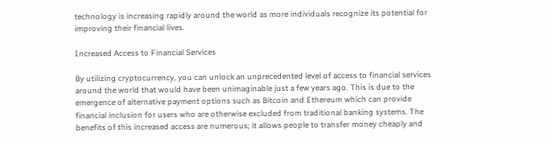technology is increasing rapidly around the world as more individuals recognize its potential for improving their financial lives.

Increased Access to Financial Services

By utilizing cryptocurrency, you can unlock an unprecedented level of access to financial services around the world that would have been unimaginable just a few years ago. This is due to the emergence of alternative payment options such as Bitcoin and Ethereum which can provide financial inclusion for users who are otherwise excluded from traditional banking systems. The benefits of this increased access are numerous; it allows people to transfer money cheaply and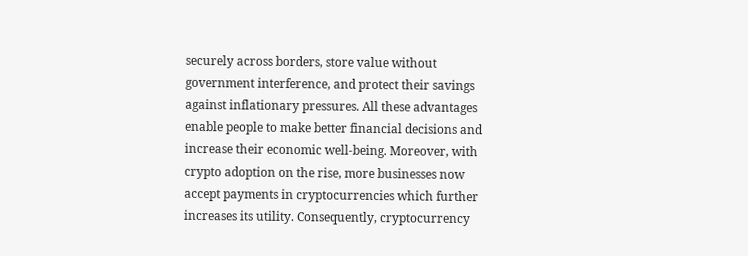securely across borders, store value without government interference, and protect their savings against inflationary pressures. All these advantages enable people to make better financial decisions and increase their economic well-being. Moreover, with crypto adoption on the rise, more businesses now accept payments in cryptocurrencies which further increases its utility. Consequently, cryptocurrency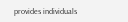provides individuals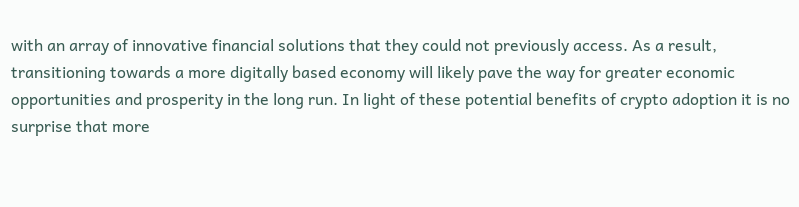with an array of innovative financial solutions that they could not previously access. As a result, transitioning towards a more digitally based economy will likely pave the way for greater economic opportunities and prosperity in the long run. In light of these potential benefits of crypto adoption it is no surprise that more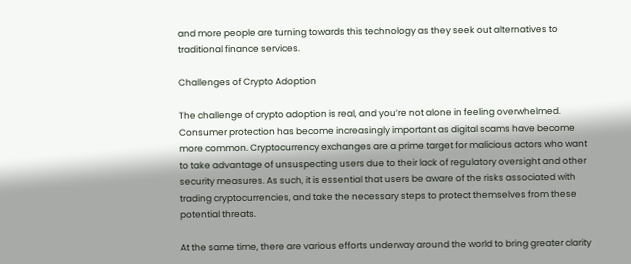and more people are turning towards this technology as they seek out alternatives to traditional finance services.

Challenges of Crypto Adoption

The challenge of crypto adoption is real, and you’re not alone in feeling overwhelmed. Consumer protection has become increasingly important as digital scams have become more common. Cryptocurrency exchanges are a prime target for malicious actors who want to take advantage of unsuspecting users due to their lack of regulatory oversight and other security measures. As such, it is essential that users be aware of the risks associated with trading cryptocurrencies, and take the necessary steps to protect themselves from these potential threats.

At the same time, there are various efforts underway around the world to bring greater clarity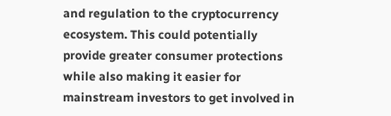and regulation to the cryptocurrency ecosystem. This could potentially provide greater consumer protections while also making it easier for mainstream investors to get involved in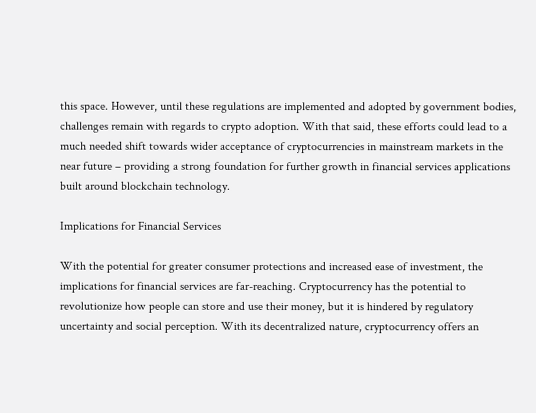this space. However, until these regulations are implemented and adopted by government bodies, challenges remain with regards to crypto adoption. With that said, these efforts could lead to a much needed shift towards wider acceptance of cryptocurrencies in mainstream markets in the near future – providing a strong foundation for further growth in financial services applications built around blockchain technology.

Implications for Financial Services

With the potential for greater consumer protections and increased ease of investment, the implications for financial services are far-reaching. Cryptocurrency has the potential to revolutionize how people can store and use their money, but it is hindered by regulatory uncertainty and social perception. With its decentralized nature, cryptocurrency offers an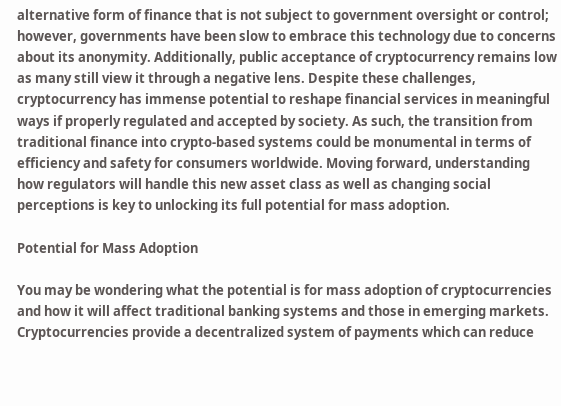alternative form of finance that is not subject to government oversight or control; however, governments have been slow to embrace this technology due to concerns about its anonymity. Additionally, public acceptance of cryptocurrency remains low as many still view it through a negative lens. Despite these challenges, cryptocurrency has immense potential to reshape financial services in meaningful ways if properly regulated and accepted by society. As such, the transition from traditional finance into crypto-based systems could be monumental in terms of efficiency and safety for consumers worldwide. Moving forward, understanding how regulators will handle this new asset class as well as changing social perceptions is key to unlocking its full potential for mass adoption.

Potential for Mass Adoption

You may be wondering what the potential is for mass adoption of cryptocurrencies and how it will affect traditional banking systems and those in emerging markets. Cryptocurrencies provide a decentralized system of payments which can reduce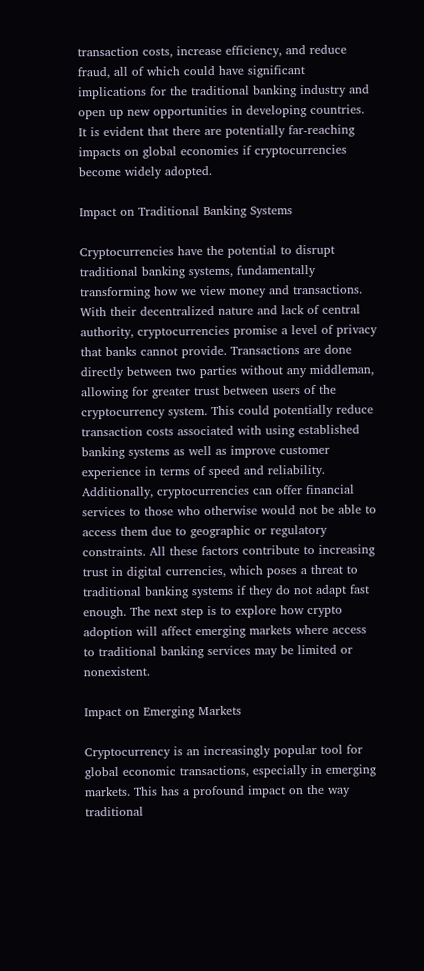transaction costs, increase efficiency, and reduce fraud, all of which could have significant implications for the traditional banking industry and open up new opportunities in developing countries. It is evident that there are potentially far-reaching impacts on global economies if cryptocurrencies become widely adopted.

Impact on Traditional Banking Systems

Cryptocurrencies have the potential to disrupt traditional banking systems, fundamentally transforming how we view money and transactions. With their decentralized nature and lack of central authority, cryptocurrencies promise a level of privacy that banks cannot provide. Transactions are done directly between two parties without any middleman, allowing for greater trust between users of the cryptocurrency system. This could potentially reduce transaction costs associated with using established banking systems as well as improve customer experience in terms of speed and reliability. Additionally, cryptocurrencies can offer financial services to those who otherwise would not be able to access them due to geographic or regulatory constraints. All these factors contribute to increasing trust in digital currencies, which poses a threat to traditional banking systems if they do not adapt fast enough. The next step is to explore how crypto adoption will affect emerging markets where access to traditional banking services may be limited or nonexistent.

Impact on Emerging Markets

Cryptocurrency is an increasingly popular tool for global economic transactions, especially in emerging markets. This has a profound impact on the way traditional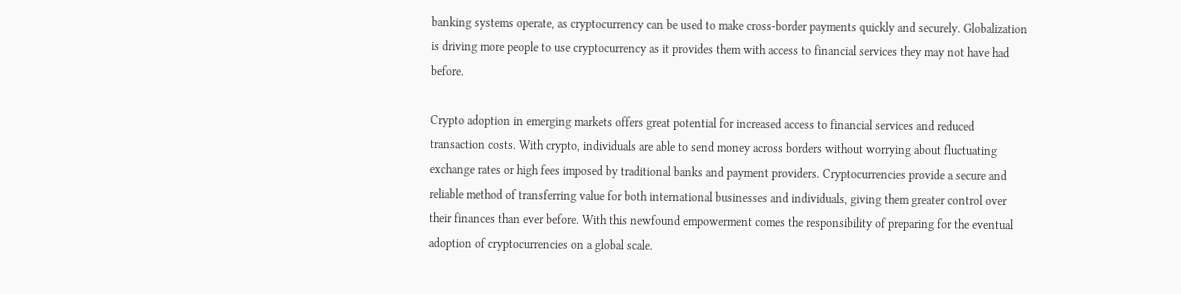banking systems operate, as cryptocurrency can be used to make cross-border payments quickly and securely. Globalization is driving more people to use cryptocurrency as it provides them with access to financial services they may not have had before.

Crypto adoption in emerging markets offers great potential for increased access to financial services and reduced transaction costs. With crypto, individuals are able to send money across borders without worrying about fluctuating exchange rates or high fees imposed by traditional banks and payment providers. Cryptocurrencies provide a secure and reliable method of transferring value for both international businesses and individuals, giving them greater control over their finances than ever before. With this newfound empowerment comes the responsibility of preparing for the eventual adoption of cryptocurrencies on a global scale.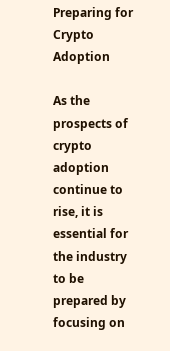Preparing for Crypto Adoption

As the prospects of crypto adoption continue to rise, it is essential for the industry to be prepared by focusing on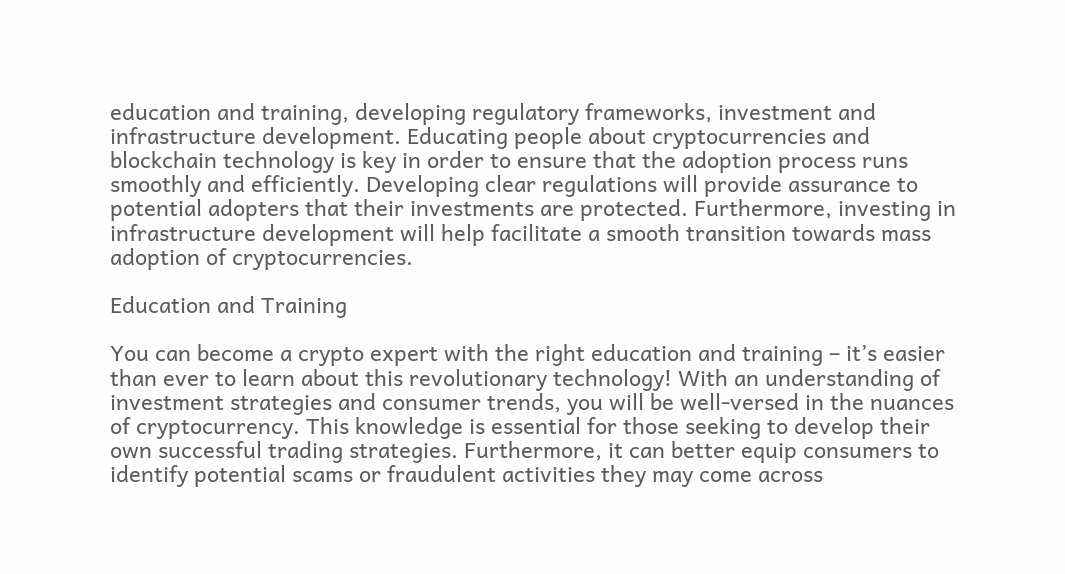education and training, developing regulatory frameworks, investment and infrastructure development. Educating people about cryptocurrencies and blockchain technology is key in order to ensure that the adoption process runs smoothly and efficiently. Developing clear regulations will provide assurance to potential adopters that their investments are protected. Furthermore, investing in infrastructure development will help facilitate a smooth transition towards mass adoption of cryptocurrencies.

Education and Training

You can become a crypto expert with the right education and training – it’s easier than ever to learn about this revolutionary technology! With an understanding of investment strategies and consumer trends, you will be well-versed in the nuances of cryptocurrency. This knowledge is essential for those seeking to develop their own successful trading strategies. Furthermore, it can better equip consumers to identify potential scams or fraudulent activities they may come across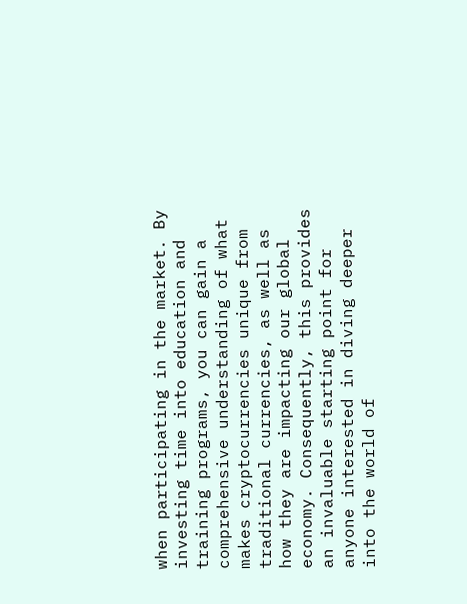when participating in the market. By investing time into education and training programs, you can gain a comprehensive understanding of what makes cryptocurrencies unique from traditional currencies, as well as how they are impacting our global economy. Consequently, this provides an invaluable starting point for anyone interested in diving deeper into the world of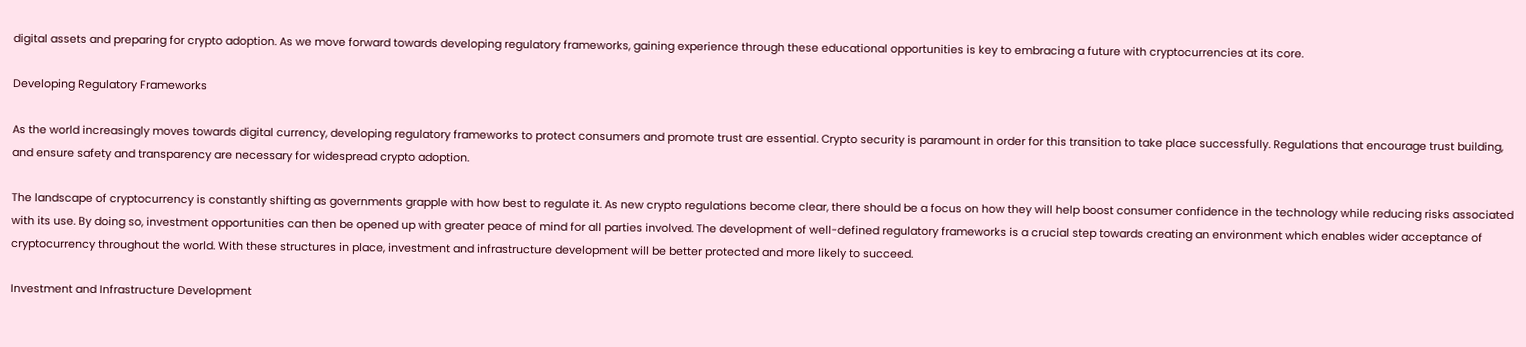digital assets and preparing for crypto adoption. As we move forward towards developing regulatory frameworks, gaining experience through these educational opportunities is key to embracing a future with cryptocurrencies at its core.

Developing Regulatory Frameworks

As the world increasingly moves towards digital currency, developing regulatory frameworks to protect consumers and promote trust are essential. Crypto security is paramount in order for this transition to take place successfully. Regulations that encourage trust building, and ensure safety and transparency are necessary for widespread crypto adoption.

The landscape of cryptocurrency is constantly shifting as governments grapple with how best to regulate it. As new crypto regulations become clear, there should be a focus on how they will help boost consumer confidence in the technology while reducing risks associated with its use. By doing so, investment opportunities can then be opened up with greater peace of mind for all parties involved. The development of well-defined regulatory frameworks is a crucial step towards creating an environment which enables wider acceptance of cryptocurrency throughout the world. With these structures in place, investment and infrastructure development will be better protected and more likely to succeed.

Investment and Infrastructure Development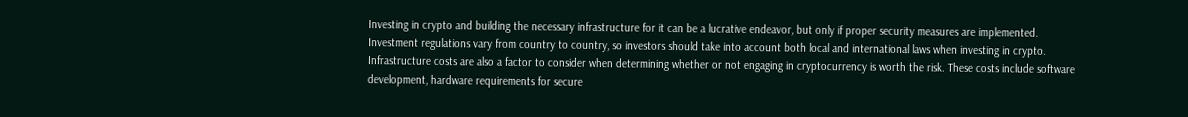Investing in crypto and building the necessary infrastructure for it can be a lucrative endeavor, but only if proper security measures are implemented. Investment regulations vary from country to country, so investors should take into account both local and international laws when investing in crypto. Infrastructure costs are also a factor to consider when determining whether or not engaging in cryptocurrency is worth the risk. These costs include software development, hardware requirements for secure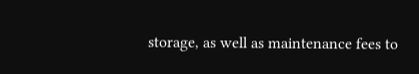storage, as well as maintenance fees to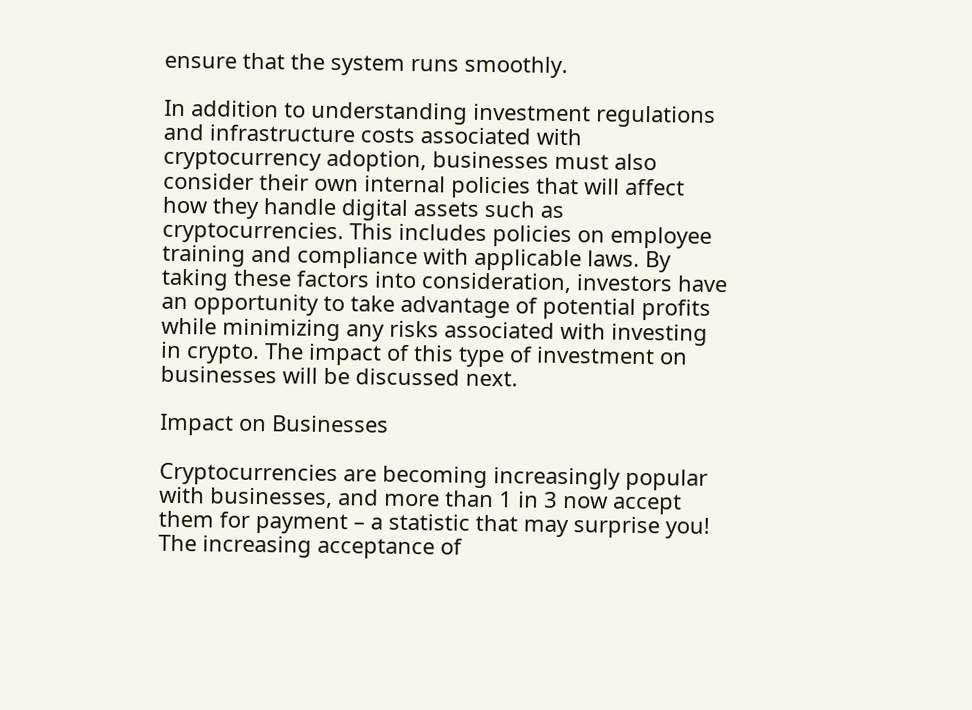ensure that the system runs smoothly.

In addition to understanding investment regulations and infrastructure costs associated with cryptocurrency adoption, businesses must also consider their own internal policies that will affect how they handle digital assets such as cryptocurrencies. This includes policies on employee training and compliance with applicable laws. By taking these factors into consideration, investors have an opportunity to take advantage of potential profits while minimizing any risks associated with investing in crypto. The impact of this type of investment on businesses will be discussed next.

Impact on Businesses

Cryptocurrencies are becoming increasingly popular with businesses, and more than 1 in 3 now accept them for payment – a statistic that may surprise you! The increasing acceptance of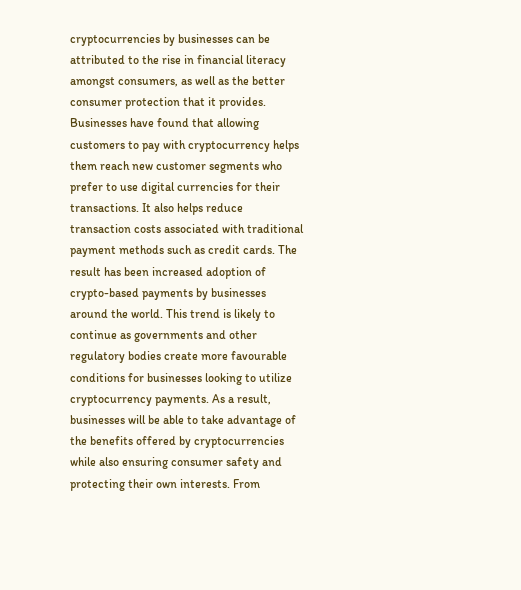cryptocurrencies by businesses can be attributed to the rise in financial literacy amongst consumers, as well as the better consumer protection that it provides. Businesses have found that allowing customers to pay with cryptocurrency helps them reach new customer segments who prefer to use digital currencies for their transactions. It also helps reduce transaction costs associated with traditional payment methods such as credit cards. The result has been increased adoption of crypto-based payments by businesses around the world. This trend is likely to continue as governments and other regulatory bodies create more favourable conditions for businesses looking to utilize cryptocurrency payments. As a result, businesses will be able to take advantage of the benefits offered by cryptocurrencies while also ensuring consumer safety and protecting their own interests. From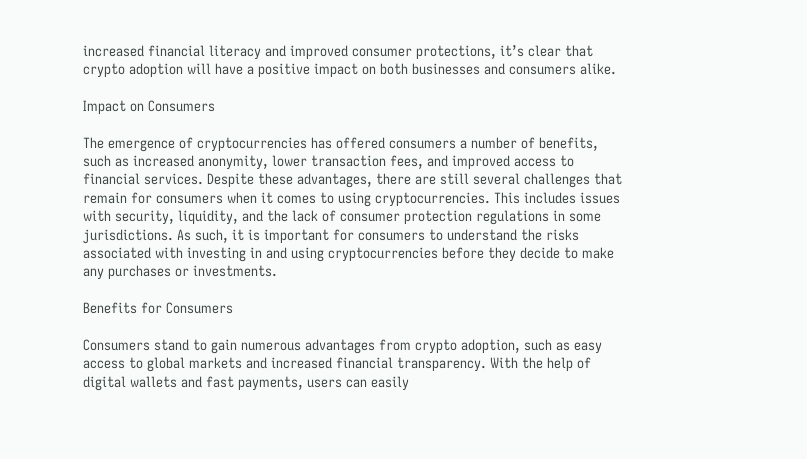increased financial literacy and improved consumer protections, it’s clear that crypto adoption will have a positive impact on both businesses and consumers alike.

Impact on Consumers

The emergence of cryptocurrencies has offered consumers a number of benefits, such as increased anonymity, lower transaction fees, and improved access to financial services. Despite these advantages, there are still several challenges that remain for consumers when it comes to using cryptocurrencies. This includes issues with security, liquidity, and the lack of consumer protection regulations in some jurisdictions. As such, it is important for consumers to understand the risks associated with investing in and using cryptocurrencies before they decide to make any purchases or investments.

Benefits for Consumers

Consumers stand to gain numerous advantages from crypto adoption, such as easy access to global markets and increased financial transparency. With the help of digital wallets and fast payments, users can easily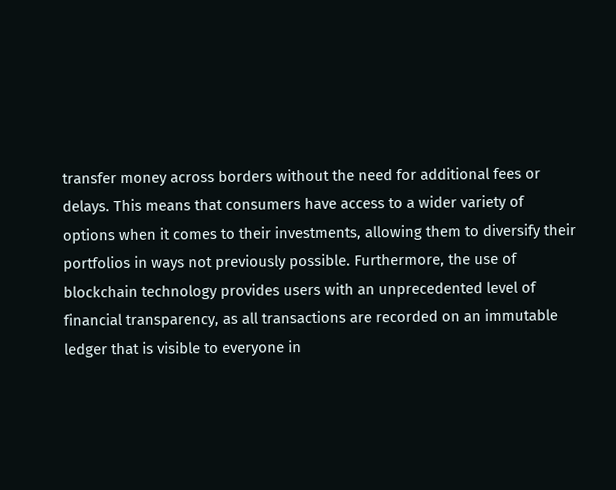transfer money across borders without the need for additional fees or delays. This means that consumers have access to a wider variety of options when it comes to their investments, allowing them to diversify their portfolios in ways not previously possible. Furthermore, the use of blockchain technology provides users with an unprecedented level of financial transparency, as all transactions are recorded on an immutable ledger that is visible to everyone in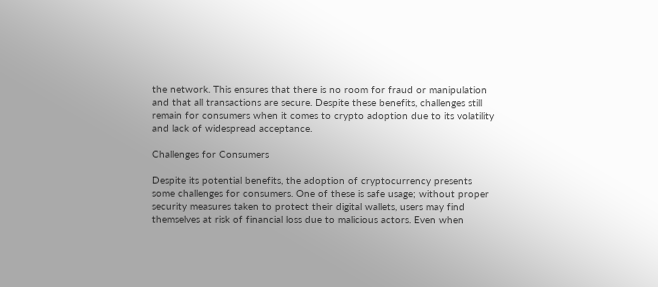the network. This ensures that there is no room for fraud or manipulation and that all transactions are secure. Despite these benefits, challenges still remain for consumers when it comes to crypto adoption due to its volatility and lack of widespread acceptance.

Challenges for Consumers

Despite its potential benefits, the adoption of cryptocurrency presents some challenges for consumers. One of these is safe usage; without proper security measures taken to protect their digital wallets, users may find themselves at risk of financial loss due to malicious actors. Even when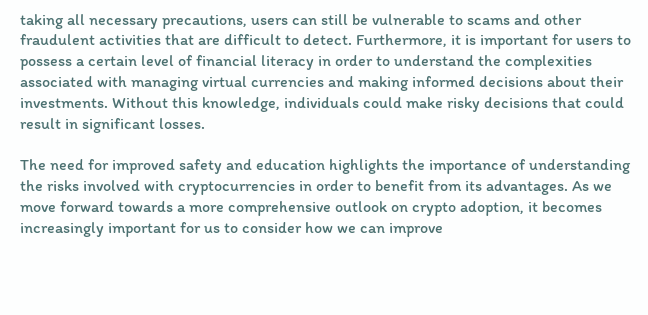taking all necessary precautions, users can still be vulnerable to scams and other fraudulent activities that are difficult to detect. Furthermore, it is important for users to possess a certain level of financial literacy in order to understand the complexities associated with managing virtual currencies and making informed decisions about their investments. Without this knowledge, individuals could make risky decisions that could result in significant losses.

The need for improved safety and education highlights the importance of understanding the risks involved with cryptocurrencies in order to benefit from its advantages. As we move forward towards a more comprehensive outlook on crypto adoption, it becomes increasingly important for us to consider how we can improve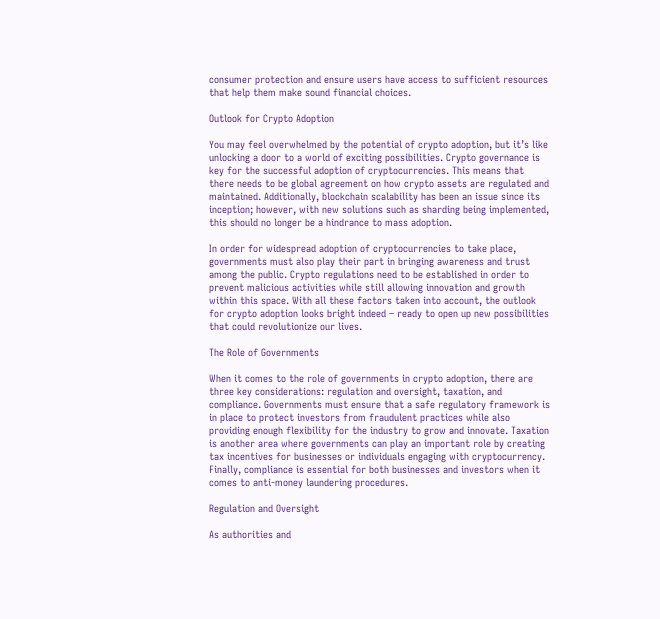consumer protection and ensure users have access to sufficient resources that help them make sound financial choices.

Outlook for Crypto Adoption

You may feel overwhelmed by the potential of crypto adoption, but it’s like unlocking a door to a world of exciting possibilities. Crypto governance is key for the successful adoption of cryptocurrencies. This means that there needs to be global agreement on how crypto assets are regulated and maintained. Additionally, blockchain scalability has been an issue since its inception; however, with new solutions such as sharding being implemented, this should no longer be a hindrance to mass adoption.

In order for widespread adoption of cryptocurrencies to take place, governments must also play their part in bringing awareness and trust among the public. Crypto regulations need to be established in order to prevent malicious activities while still allowing innovation and growth within this space. With all these factors taken into account, the outlook for crypto adoption looks bright indeed – ready to open up new possibilities that could revolutionize our lives.

The Role of Governments

When it comes to the role of governments in crypto adoption, there are three key considerations: regulation and oversight, taxation, and compliance. Governments must ensure that a safe regulatory framework is in place to protect investors from fraudulent practices while also providing enough flexibility for the industry to grow and innovate. Taxation is another area where governments can play an important role by creating tax incentives for businesses or individuals engaging with cryptocurrency. Finally, compliance is essential for both businesses and investors when it comes to anti-money laundering procedures.

Regulation and Oversight

As authorities and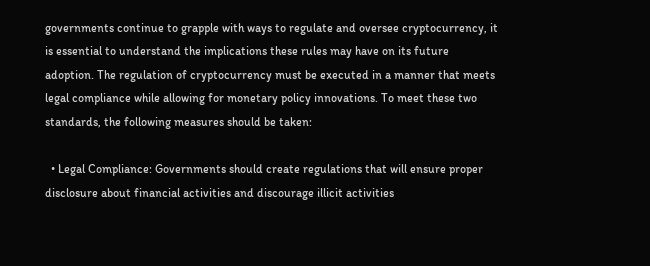governments continue to grapple with ways to regulate and oversee cryptocurrency, it is essential to understand the implications these rules may have on its future adoption. The regulation of cryptocurrency must be executed in a manner that meets legal compliance while allowing for monetary policy innovations. To meet these two standards, the following measures should be taken:

  • Legal Compliance: Governments should create regulations that will ensure proper disclosure about financial activities and discourage illicit activities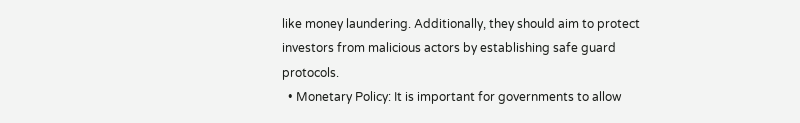like money laundering. Additionally, they should aim to protect investors from malicious actors by establishing safe guard protocols.
  • Monetary Policy: It is important for governments to allow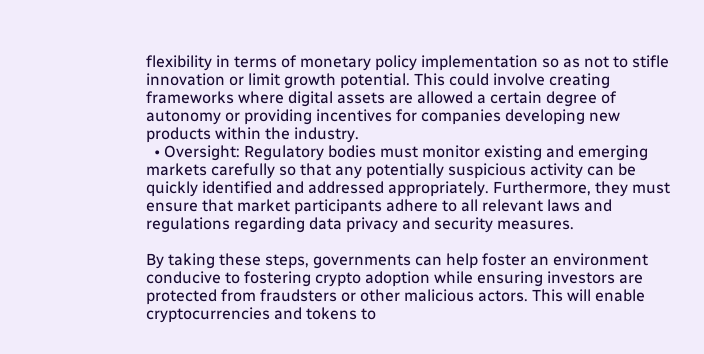flexibility in terms of monetary policy implementation so as not to stifle innovation or limit growth potential. This could involve creating frameworks where digital assets are allowed a certain degree of autonomy or providing incentives for companies developing new products within the industry.
  • Oversight: Regulatory bodies must monitor existing and emerging markets carefully so that any potentially suspicious activity can be quickly identified and addressed appropriately. Furthermore, they must ensure that market participants adhere to all relevant laws and regulations regarding data privacy and security measures.

By taking these steps, governments can help foster an environment conducive to fostering crypto adoption while ensuring investors are protected from fraudsters or other malicious actors. This will enable cryptocurrencies and tokens to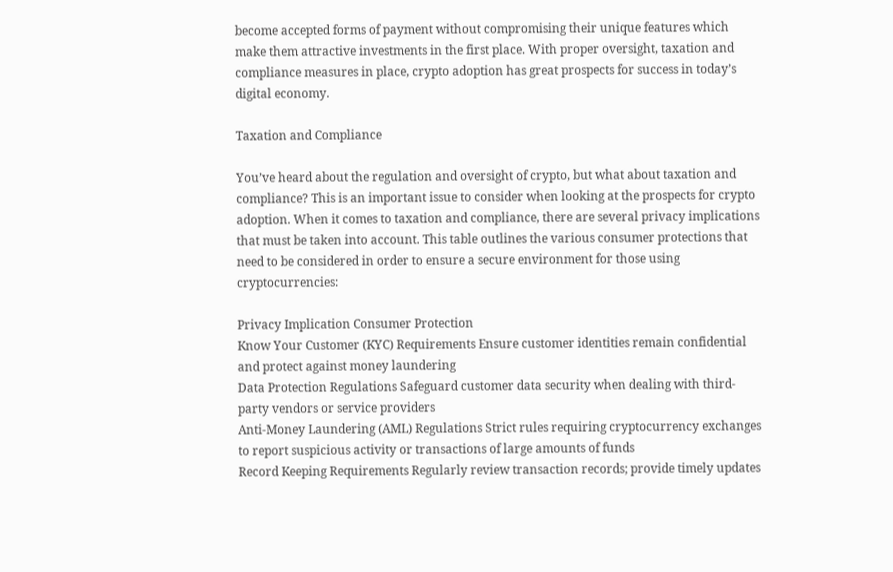become accepted forms of payment without compromising their unique features which make them attractive investments in the first place. With proper oversight, taxation and compliance measures in place, crypto adoption has great prospects for success in today’s digital economy.

Taxation and Compliance

You’ve heard about the regulation and oversight of crypto, but what about taxation and compliance? This is an important issue to consider when looking at the prospects for crypto adoption. When it comes to taxation and compliance, there are several privacy implications that must be taken into account. This table outlines the various consumer protections that need to be considered in order to ensure a secure environment for those using cryptocurrencies:

Privacy Implication Consumer Protection
Know Your Customer (KYC) Requirements Ensure customer identities remain confidential and protect against money laundering
Data Protection Regulations Safeguard customer data security when dealing with third-party vendors or service providers
Anti-Money Laundering (AML) Regulations Strict rules requiring cryptocurrency exchanges to report suspicious activity or transactions of large amounts of funds
Record Keeping Requirements Regularly review transaction records; provide timely updates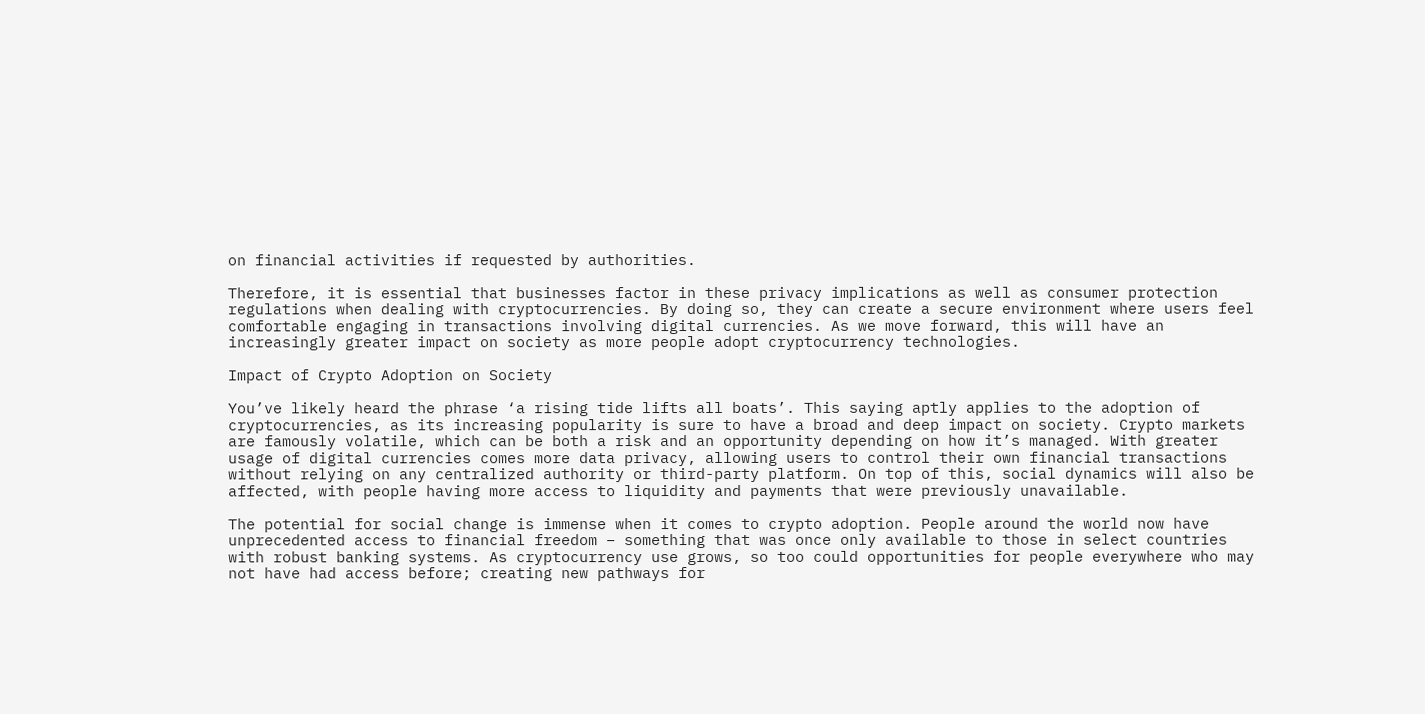on financial activities if requested by authorities.

Therefore, it is essential that businesses factor in these privacy implications as well as consumer protection regulations when dealing with cryptocurrencies. By doing so, they can create a secure environment where users feel comfortable engaging in transactions involving digital currencies. As we move forward, this will have an increasingly greater impact on society as more people adopt cryptocurrency technologies.

Impact of Crypto Adoption on Society

You’ve likely heard the phrase ‘a rising tide lifts all boats’. This saying aptly applies to the adoption of cryptocurrencies, as its increasing popularity is sure to have a broad and deep impact on society. Crypto markets are famously volatile, which can be both a risk and an opportunity depending on how it’s managed. With greater usage of digital currencies comes more data privacy, allowing users to control their own financial transactions without relying on any centralized authority or third-party platform. On top of this, social dynamics will also be affected, with people having more access to liquidity and payments that were previously unavailable.

The potential for social change is immense when it comes to crypto adoption. People around the world now have unprecedented access to financial freedom – something that was once only available to those in select countries with robust banking systems. As cryptocurrency use grows, so too could opportunities for people everywhere who may not have had access before; creating new pathways for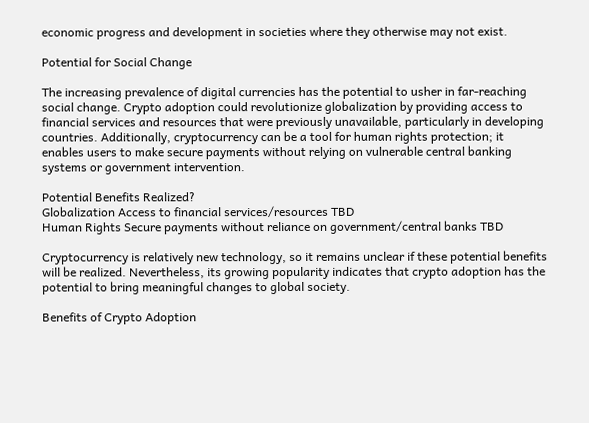economic progress and development in societies where they otherwise may not exist.

Potential for Social Change

The increasing prevalence of digital currencies has the potential to usher in far-reaching social change. Crypto adoption could revolutionize globalization by providing access to financial services and resources that were previously unavailable, particularly in developing countries. Additionally, cryptocurrency can be a tool for human rights protection; it enables users to make secure payments without relying on vulnerable central banking systems or government intervention.

Potential Benefits Realized?
Globalization Access to financial services/resources TBD
Human Rights Secure payments without reliance on government/central banks TBD

Cryptocurrency is relatively new technology, so it remains unclear if these potential benefits will be realized. Nevertheless, its growing popularity indicates that crypto adoption has the potential to bring meaningful changes to global society.

Benefits of Crypto Adoption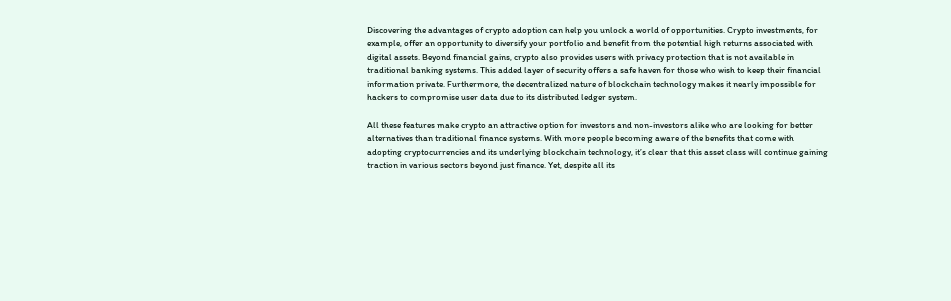Discovering the advantages of crypto adoption can help you unlock a world of opportunities. Crypto investments, for example, offer an opportunity to diversify your portfolio and benefit from the potential high returns associated with digital assets. Beyond financial gains, crypto also provides users with privacy protection that is not available in traditional banking systems. This added layer of security offers a safe haven for those who wish to keep their financial information private. Furthermore, the decentralized nature of blockchain technology makes it nearly impossible for hackers to compromise user data due to its distributed ledger system.

All these features make crypto an attractive option for investors and non-investors alike who are looking for better alternatives than traditional finance systems. With more people becoming aware of the benefits that come with adopting cryptocurrencies and its underlying blockchain technology, it’s clear that this asset class will continue gaining traction in various sectors beyond just finance. Yet, despite all its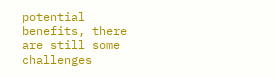potential benefits, there are still some challenges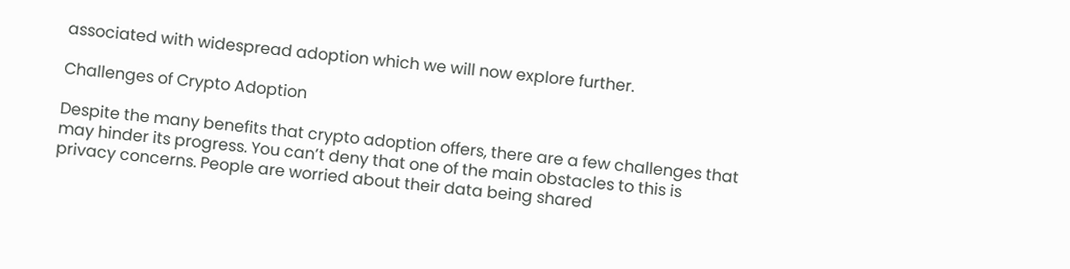associated with widespread adoption which we will now explore further.

Challenges of Crypto Adoption

Despite the many benefits that crypto adoption offers, there are a few challenges that may hinder its progress. You can’t deny that one of the main obstacles to this is privacy concerns. People are worried about their data being shared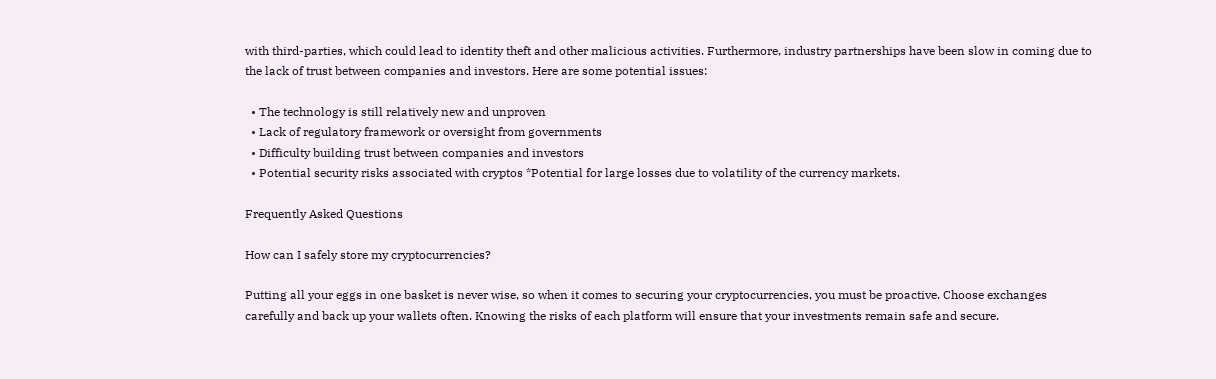with third-parties, which could lead to identity theft and other malicious activities. Furthermore, industry partnerships have been slow in coming due to the lack of trust between companies and investors. Here are some potential issues:

  • The technology is still relatively new and unproven
  • Lack of regulatory framework or oversight from governments
  • Difficulty building trust between companies and investors
  • Potential security risks associated with cryptos *Potential for large losses due to volatility of the currency markets.

Frequently Asked Questions

How can I safely store my cryptocurrencies?

Putting all your eggs in one basket is never wise, so when it comes to securing your cryptocurrencies, you must be proactive. Choose exchanges carefully and back up your wallets often. Knowing the risks of each platform will ensure that your investments remain safe and secure.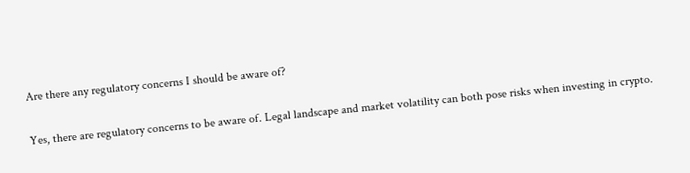Are there any regulatory concerns I should be aware of?

Yes, there are regulatory concerns to be aware of. Legal landscape and market volatility can both pose risks when investing in crypto.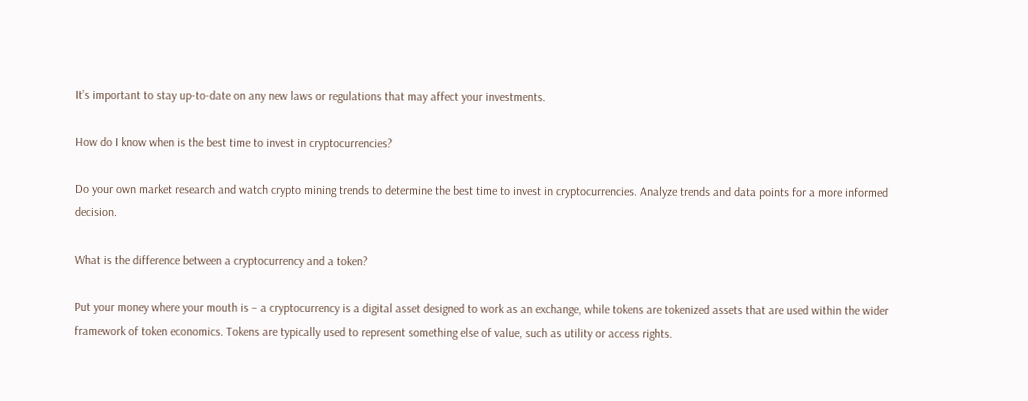It’s important to stay up-to-date on any new laws or regulations that may affect your investments.

How do I know when is the best time to invest in cryptocurrencies?

Do your own market research and watch crypto mining trends to determine the best time to invest in cryptocurrencies. Analyze trends and data points for a more informed decision.

What is the difference between a cryptocurrency and a token?

Put your money where your mouth is – a cryptocurrency is a digital asset designed to work as an exchange, while tokens are tokenized assets that are used within the wider framework of token economics. Tokens are typically used to represent something else of value, such as utility or access rights.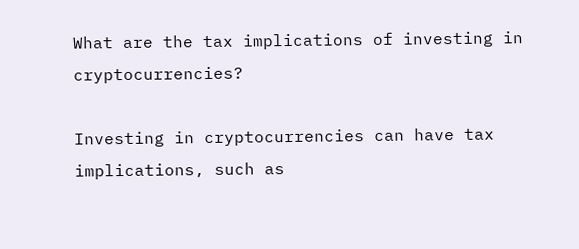What are the tax implications of investing in cryptocurrencies?

Investing in cryptocurrencies can have tax implications, such as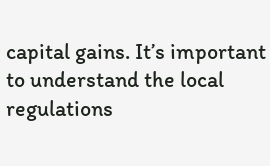capital gains. It’s important to understand the local regulations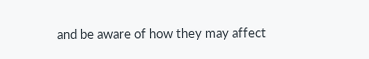and be aware of how they may affect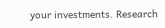your investments. Research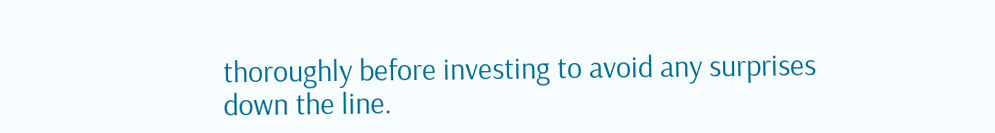thoroughly before investing to avoid any surprises down the line.